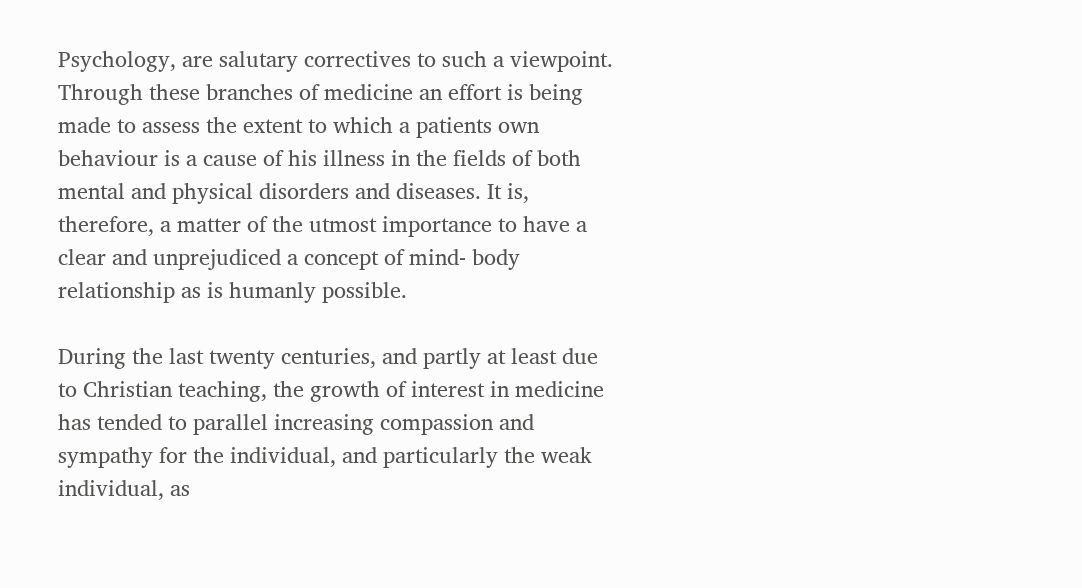Psychology, are salutary correctives to such a viewpoint. Through these branches of medicine an effort is being made to assess the extent to which a patients own behaviour is a cause of his illness in the fields of both mental and physical disorders and diseases. It is, therefore, a matter of the utmost importance to have a clear and unprejudiced a concept of mind- body relationship as is humanly possible.

During the last twenty centuries, and partly at least due to Christian teaching, the growth of interest in medicine has tended to parallel increasing compassion and sympathy for the individual, and particularly the weak individual, as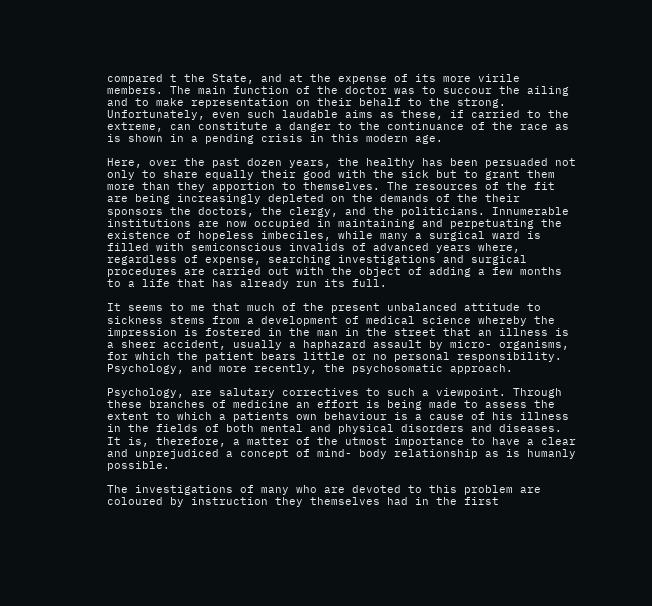compared t the State, and at the expense of its more virile members. The main function of the doctor was to succour the ailing and to make representation on their behalf to the strong. Unfortunately, even such laudable aims as these, if carried to the extreme, can constitute a danger to the continuance of the race as is shown in a pending crisis in this modern age.

Here, over the past dozen years, the healthy has been persuaded not only to share equally their good with the sick but to grant them more than they apportion to themselves. The resources of the fit are being increasingly depleted on the demands of the their sponsors the doctors, the clergy, and the politicians. Innumerable institutions are now occupied in maintaining and perpetuating the existence of hopeless imbeciles, while many a surgical ward is filled with semiconscious invalids of advanced years where, regardless of expense, searching investigations and surgical procedures are carried out with the object of adding a few months to a life that has already run its full.

It seems to me that much of the present unbalanced attitude to sickness stems from a development of medical science whereby the impression is fostered in the man in the street that an illness is a sheer accident, usually a haphazard assault by micro- organisms, for which the patient bears little or no personal responsibility. Psychology, and more recently, the psychosomatic approach.

Psychology, are salutary correctives to such a viewpoint. Through these branches of medicine an effort is being made to assess the extent to which a patients own behaviour is a cause of his illness in the fields of both mental and physical disorders and diseases. It is, therefore, a matter of the utmost importance to have a clear and unprejudiced a concept of mind- body relationship as is humanly possible.

The investigations of many who are devoted to this problem are coloured by instruction they themselves had in the first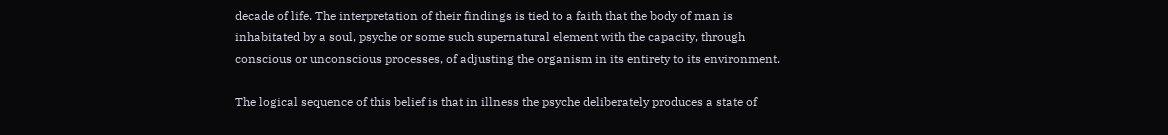decade of life. The interpretation of their findings is tied to a faith that the body of man is inhabitated by a soul, psyche or some such supernatural element with the capacity, through conscious or unconscious processes, of adjusting the organism in its entirety to its environment.

The logical sequence of this belief is that in illness the psyche deliberately produces a state of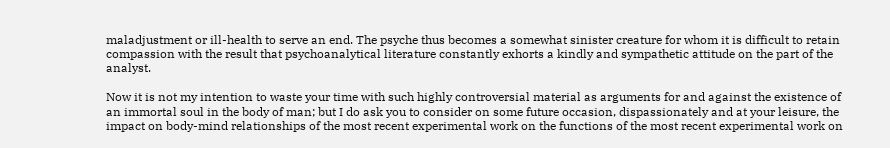maladjustment or ill-health to serve an end. The psyche thus becomes a somewhat sinister creature for whom it is difficult to retain compassion with the result that psychoanalytical literature constantly exhorts a kindly and sympathetic attitude on the part of the analyst.

Now it is not my intention to waste your time with such highly controversial material as arguments for and against the existence of an immortal soul in the body of man; but I do ask you to consider on some future occasion, dispassionately and at your leisure, the impact on body-mind relationships of the most recent experimental work on the functions of the most recent experimental work on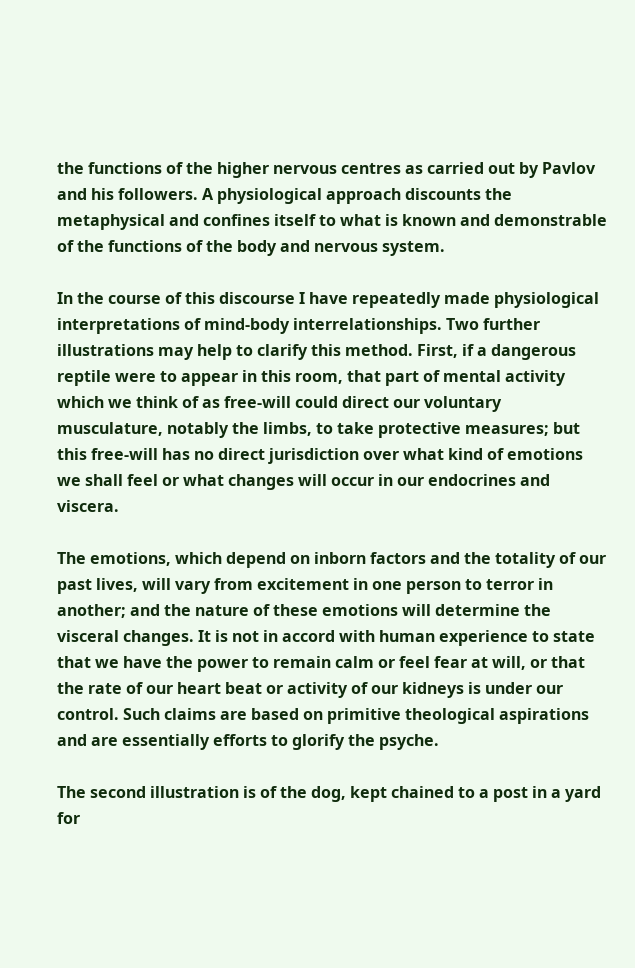the functions of the higher nervous centres as carried out by Pavlov and his followers. A physiological approach discounts the metaphysical and confines itself to what is known and demonstrable of the functions of the body and nervous system.

In the course of this discourse I have repeatedly made physiological interpretations of mind-body interrelationships. Two further illustrations may help to clarify this method. First, if a dangerous reptile were to appear in this room, that part of mental activity which we think of as free-will could direct our voluntary musculature, notably the limbs, to take protective measures; but this free-will has no direct jurisdiction over what kind of emotions we shall feel or what changes will occur in our endocrines and viscera.

The emotions, which depend on inborn factors and the totality of our past lives, will vary from excitement in one person to terror in another; and the nature of these emotions will determine the visceral changes. It is not in accord with human experience to state that we have the power to remain calm or feel fear at will, or that the rate of our heart beat or activity of our kidneys is under our control. Such claims are based on primitive theological aspirations and are essentially efforts to glorify the psyche.

The second illustration is of the dog, kept chained to a post in a yard for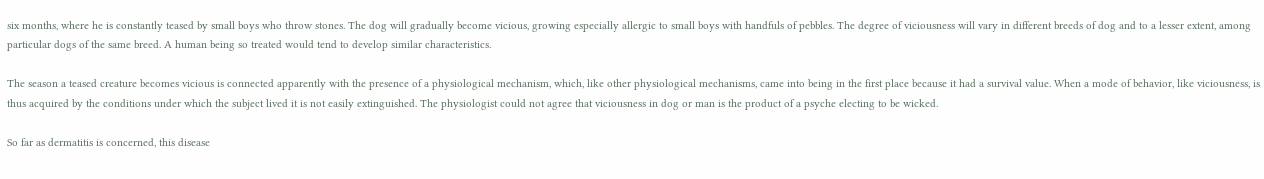six months, where he is constantly teased by small boys who throw stones. The dog will gradually become vicious, growing especially allergic to small boys with handfuls of pebbles. The degree of viciousness will vary in different breeds of dog and to a lesser extent, among particular dogs of the same breed. A human being so treated would tend to develop similar characteristics.

The season a teased creature becomes vicious is connected apparently with the presence of a physiological mechanism, which, like other physiological mechanisms, came into being in the first place because it had a survival value. When a mode of behavior, like viciousness, is thus acquired by the conditions under which the subject lived it is not easily extinguished. The physiologist could not agree that viciousness in dog or man is the product of a psyche electing to be wicked.

So far as dermatitis is concerned, this disease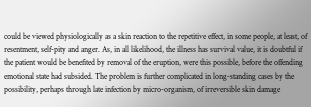could be viewed physiologically as a skin reaction to the repetitive effect, in some people, at least, of resentment, self-pity and anger. As, in all likelihood, the illness has survival value, it is doubtful if the patient would be benefited by removal of the eruption, were this possible, before the offending emotional state had subsided. The problem is further complicated in long-standing cases by the possibility, perhaps through late infection by micro-organism, of irreversible skin damage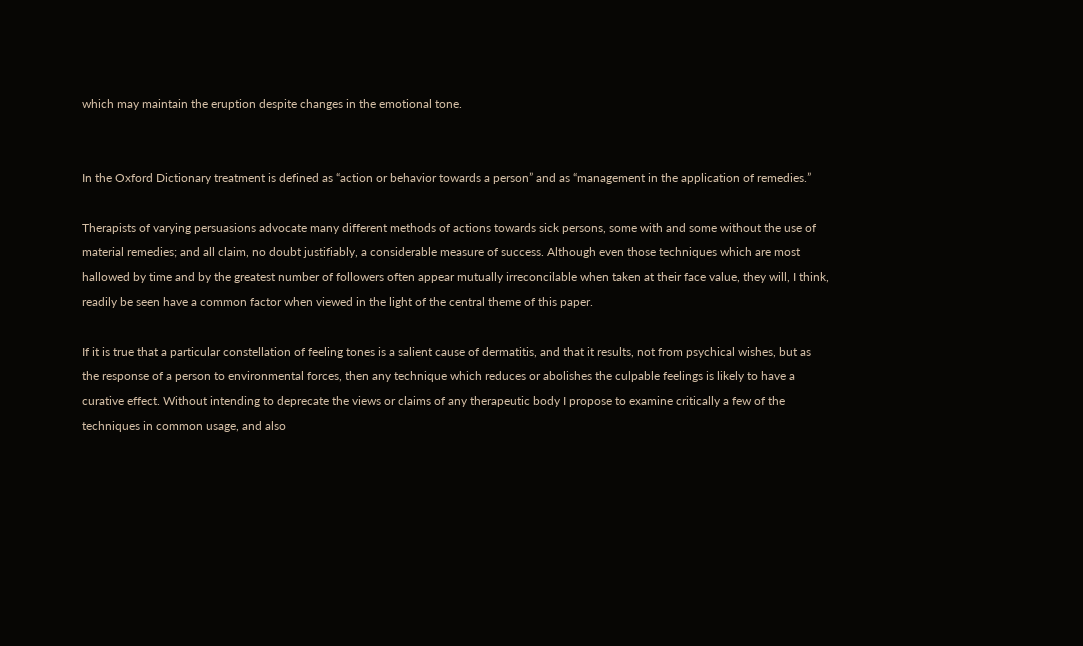which may maintain the eruption despite changes in the emotional tone.


In the Oxford Dictionary treatment is defined as “action or behavior towards a person” and as “management in the application of remedies.”

Therapists of varying persuasions advocate many different methods of actions towards sick persons, some with and some without the use of material remedies; and all claim, no doubt justifiably, a considerable measure of success. Although even those techniques which are most hallowed by time and by the greatest number of followers often appear mutually irreconcilable when taken at their face value, they will, I think, readily be seen have a common factor when viewed in the light of the central theme of this paper.

If it is true that a particular constellation of feeling tones is a salient cause of dermatitis, and that it results, not from psychical wishes, but as the response of a person to environmental forces, then any technique which reduces or abolishes the culpable feelings is likely to have a curative effect. Without intending to deprecate the views or claims of any therapeutic body I propose to examine critically a few of the techniques in common usage, and also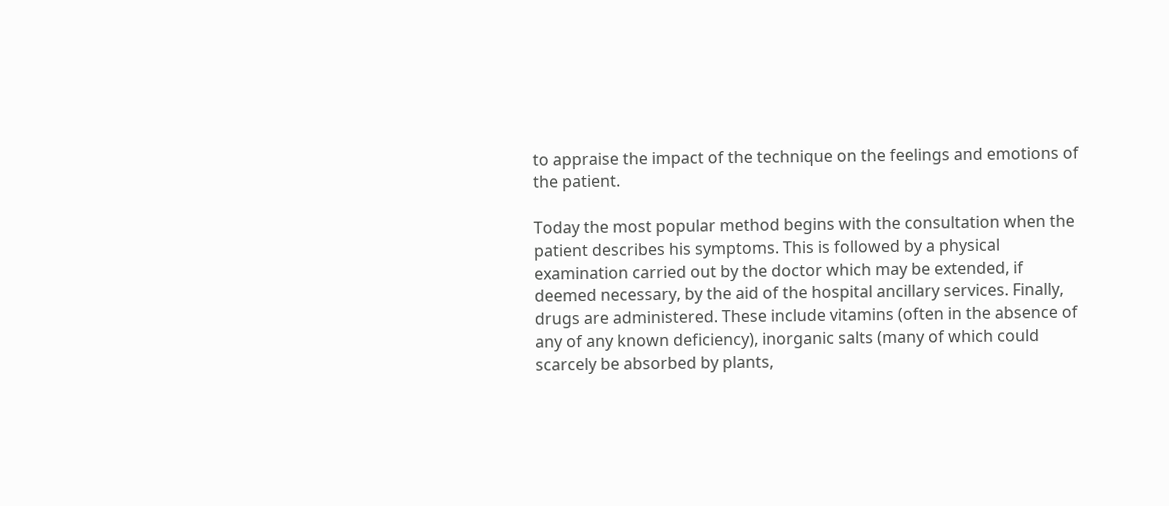to appraise the impact of the technique on the feelings and emotions of the patient.

Today the most popular method begins with the consultation when the patient describes his symptoms. This is followed by a physical examination carried out by the doctor which may be extended, if deemed necessary, by the aid of the hospital ancillary services. Finally, drugs are administered. These include vitamins (often in the absence of any of any known deficiency), inorganic salts (many of which could scarcely be absorbed by plants,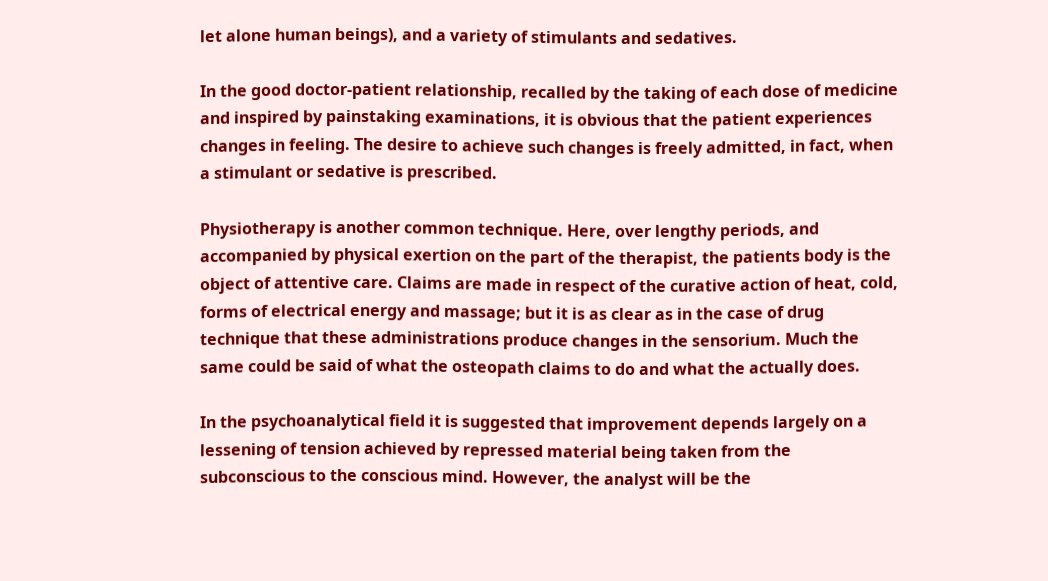let alone human beings), and a variety of stimulants and sedatives.

In the good doctor-patient relationship, recalled by the taking of each dose of medicine and inspired by painstaking examinations, it is obvious that the patient experiences changes in feeling. The desire to achieve such changes is freely admitted, in fact, when a stimulant or sedative is prescribed.

Physiotherapy is another common technique. Here, over lengthy periods, and accompanied by physical exertion on the part of the therapist, the patients body is the object of attentive care. Claims are made in respect of the curative action of heat, cold, forms of electrical energy and massage; but it is as clear as in the case of drug technique that these administrations produce changes in the sensorium. Much the same could be said of what the osteopath claims to do and what the actually does.

In the psychoanalytical field it is suggested that improvement depends largely on a lessening of tension achieved by repressed material being taken from the subconscious to the conscious mind. However, the analyst will be the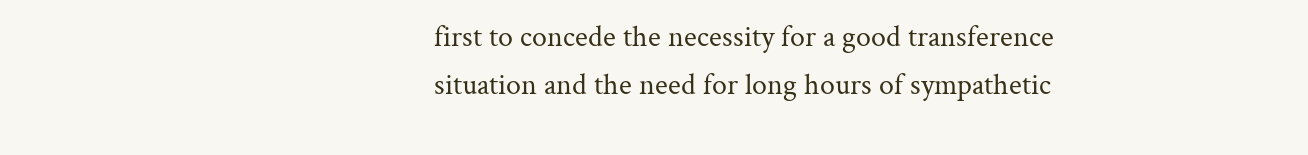first to concede the necessity for a good transference situation and the need for long hours of sympathetic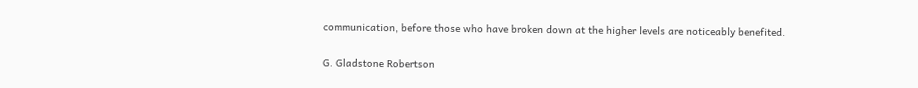communication, before those who have broken down at the higher levels are noticeably benefited.

G. Gladstone Robertson